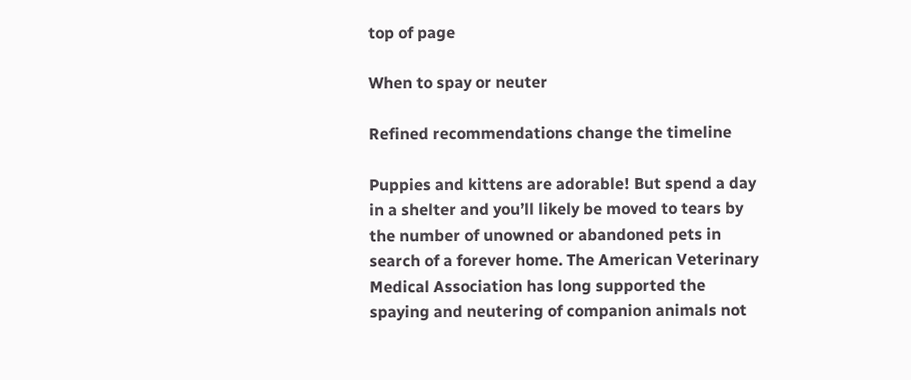top of page

When to spay or neuter

Refined recommendations change the timeline

Puppies and kittens are adorable! But spend a day in a shelter and you’ll likely be moved to tears by the number of unowned or abandoned pets in search of a forever home. The American Veterinary Medical Association has long supported the spaying and neutering of companion animals not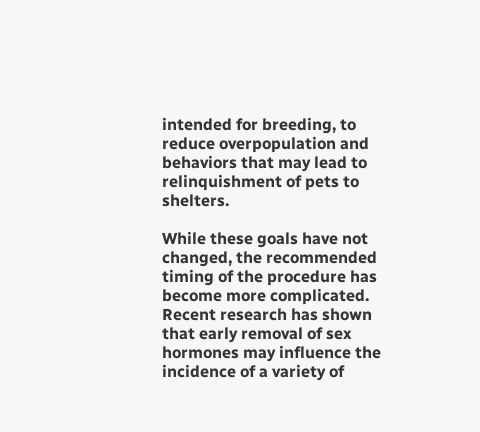intended for breeding, to reduce overpopulation and behaviors that may lead to relinquishment of pets to shelters.

While these goals have not changed, the recommended timing of the procedure has become more complicated. Recent research has shown that early removal of sex hormones may influence the incidence of a variety of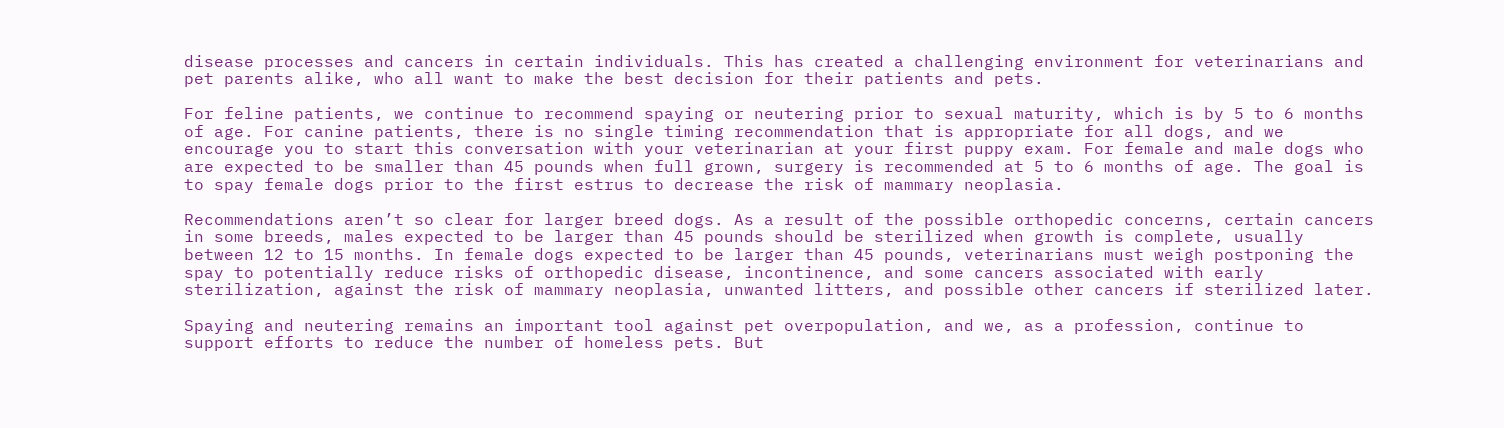disease processes and cancers in certain individuals. This has created a challenging environment for veterinarians and pet parents alike, who all want to make the best decision for their patients and pets.

For feline patients, we continue to recommend spaying or neutering prior to sexual maturity, which is by 5 to 6 months of age. For canine patients, there is no single timing recommendation that is appropriate for all dogs, and we encourage you to start this conversation with your veterinarian at your first puppy exam. For female and male dogs who are expected to be smaller than 45 pounds when full grown, surgery is recommended at 5 to 6 months of age. The goal is to spay female dogs prior to the first estrus to decrease the risk of mammary neoplasia.

Recommendations aren’t so clear for larger breed dogs. As a result of the possible orthopedic concerns, certain cancers in some breeds, males expected to be larger than 45 pounds should be sterilized when growth is complete, usually between 12 to 15 months. In female dogs expected to be larger than 45 pounds, veterinarians must weigh postponing the spay to potentially reduce risks of orthopedic disease, incontinence, and some cancers associated with early sterilization, against the risk of mammary neoplasia, unwanted litters, and possible other cancers if sterilized later.

Spaying and neutering remains an important tool against pet overpopulation, and we, as a profession, continue to support efforts to reduce the number of homeless pets. But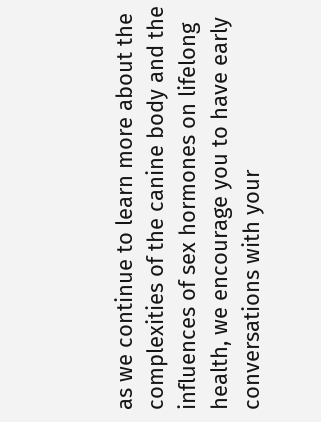as we continue to learn more about the complexities of the canine body and the influences of sex hormones on lifelong health, we encourage you to have early conversations with your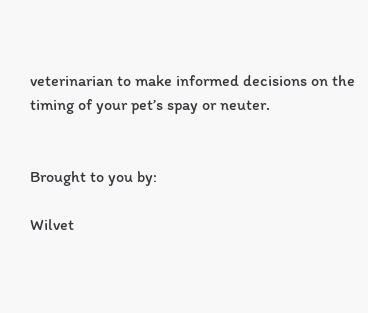veterinarian to make informed decisions on the timing of your pet’s spay or neuter.


Brought to you by:

Wilvet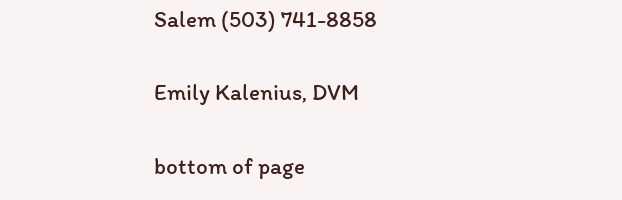Salem (503) 741-8858

Emily Kalenius, DVM

bottom of page